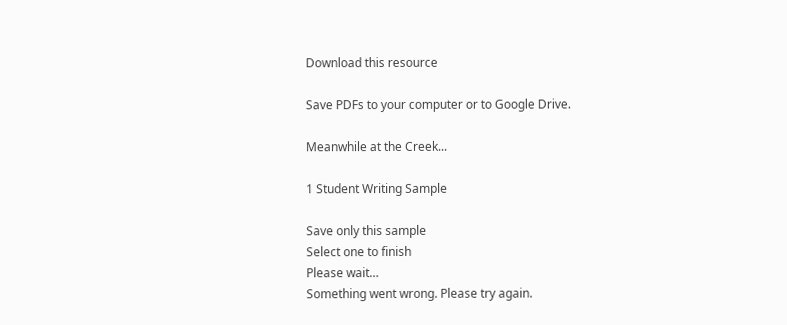Download this resource

Save PDFs to your computer or to Google Drive.

Meanwhile at the Creek...

1 Student Writing Sample

Save only this sample
Select one to finish
Please wait…
Something went wrong. Please try again.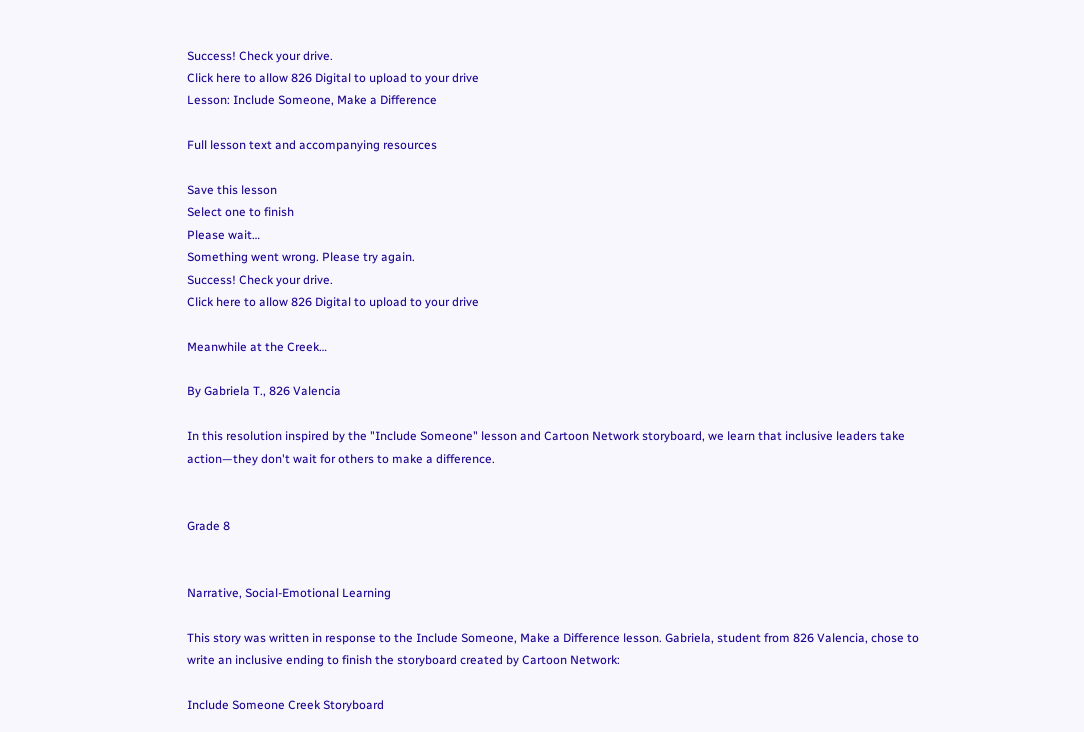Success! Check your drive.
Click here to allow 826 Digital to upload to your drive
Lesson: Include Someone, Make a Difference

Full lesson text and accompanying resources

Save this lesson
Select one to finish
Please wait…
Something went wrong. Please try again.
Success! Check your drive.
Click here to allow 826 Digital to upload to your drive

Meanwhile at the Creek…

By Gabriela T., 826 Valencia

In this resolution inspired by the "Include Someone" lesson and Cartoon Network storyboard, we learn that inclusive leaders take action—they don't wait for others to make a difference.


Grade 8


Narrative, Social-Emotional Learning

This story was written in response to the Include Someone, Make a Difference lesson. Gabriela, student from 826 Valencia, chose to write an inclusive ending to finish the storyboard created by Cartoon Network:

Include Someone Creek Storyboard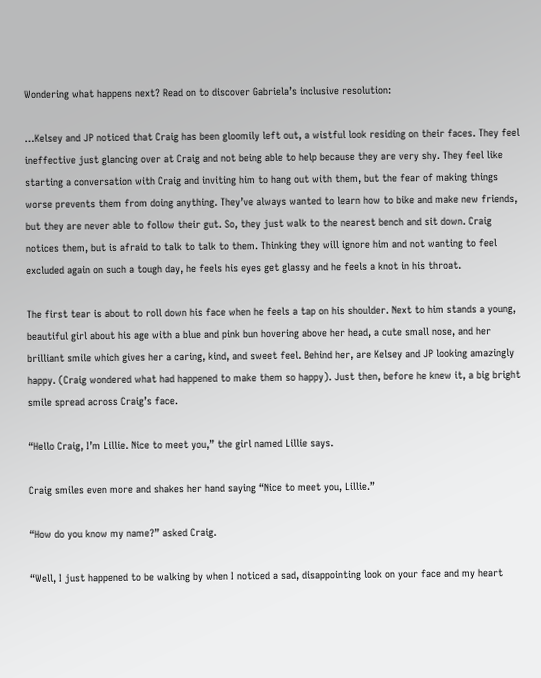Wondering what happens next? Read on to discover Gabriela’s inclusive resolution:

…Kelsey and JP noticed that Craig has been gloomily left out, a wistful look residing on their faces. They feel ineffective just glancing over at Craig and not being able to help because they are very shy. They feel like starting a conversation with Craig and inviting him to hang out with them, but the fear of making things worse prevents them from doing anything. They’ve always wanted to learn how to bike and make new friends, but they are never able to follow their gut. So, they just walk to the nearest bench and sit down. Craig notices them, but is afraid to talk to talk to them. Thinking they will ignore him and not wanting to feel excluded again on such a tough day, he feels his eyes get glassy and he feels a knot in his throat.

The first tear is about to roll down his face when he feels a tap on his shoulder. Next to him stands a young, beautiful girl about his age with a blue and pink bun hovering above her head, a cute small nose, and her brilliant smile which gives her a caring, kind, and sweet feel. Behind her, are Kelsey and JP looking amazingly happy. (Craig wondered what had happened to make them so happy). Just then, before he knew it, a big bright smile spread across Craig’s face.

“Hello Craig, I’m Lillie. Nice to meet you,” the girl named Lillie says.

Craig smiles even more and shakes her hand saying “Nice to meet you, Lillie.”

“How do you know my name?” asked Craig.

“Well, I just happened to be walking by when I noticed a sad, disappointing look on your face and my heart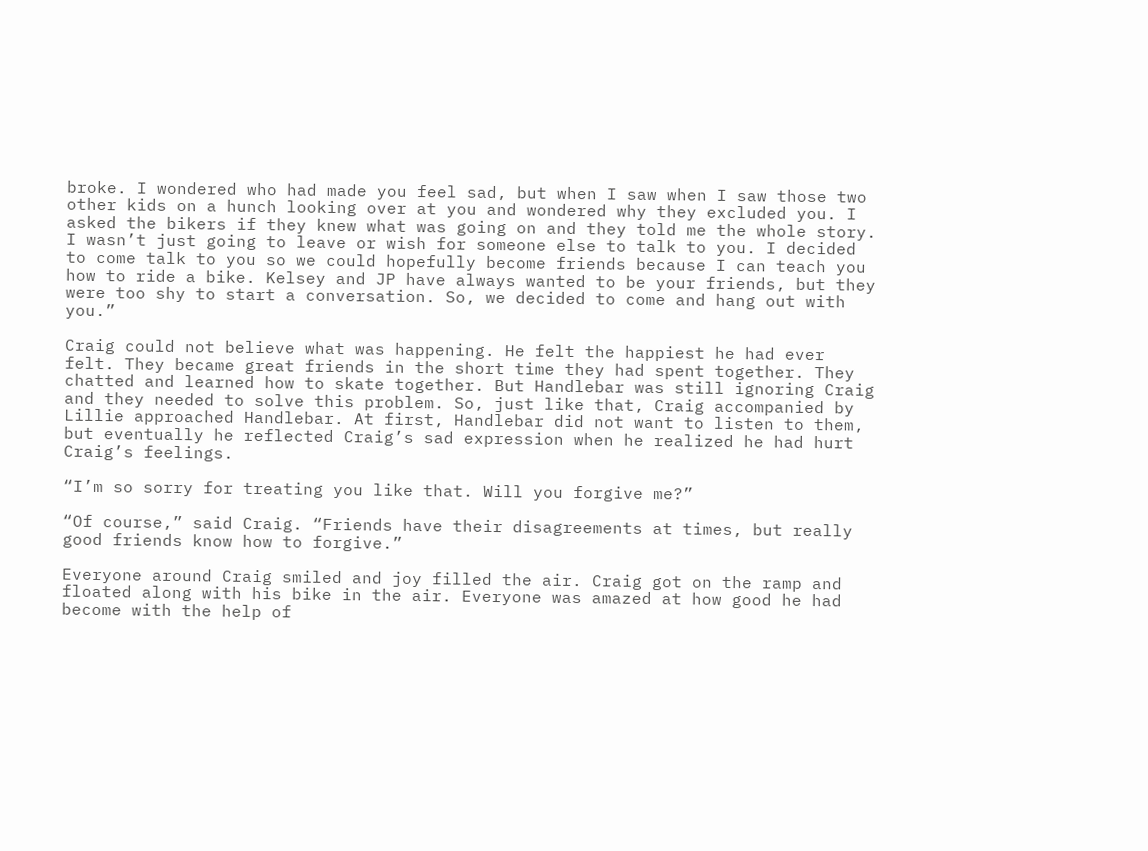broke. I wondered who had made you feel sad, but when I saw when I saw those two other kids on a hunch looking over at you and wondered why they excluded you. I asked the bikers if they knew what was going on and they told me the whole story. I wasn’t just going to leave or wish for someone else to talk to you. I decided to come talk to you so we could hopefully become friends because I can teach you how to ride a bike. Kelsey and JP have always wanted to be your friends, but they were too shy to start a conversation. So, we decided to come and hang out with you.”

Craig could not believe what was happening. He felt the happiest he had ever felt. They became great friends in the short time they had spent together. They chatted and learned how to skate together. But Handlebar was still ignoring Craig and they needed to solve this problem. So, just like that, Craig accompanied by Lillie approached Handlebar. At first, Handlebar did not want to listen to them, but eventually he reflected Craig’s sad expression when he realized he had hurt Craig’s feelings.

“I’m so sorry for treating you like that. Will you forgive me?”

“Of course,” said Craig. “Friends have their disagreements at times, but really good friends know how to forgive.”

Everyone around Craig smiled and joy filled the air. Craig got on the ramp and floated along with his bike in the air. Everyone was amazed at how good he had become with the help of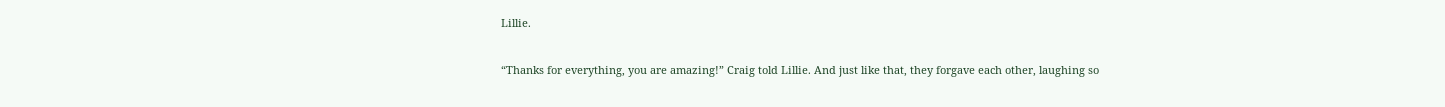Lillie.

“Thanks for everything, you are amazing!” Craig told Lillie. And just like that, they forgave each other, laughing so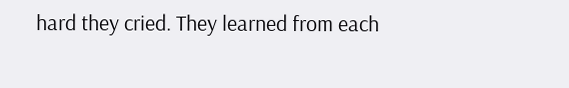hard they cried. They learned from each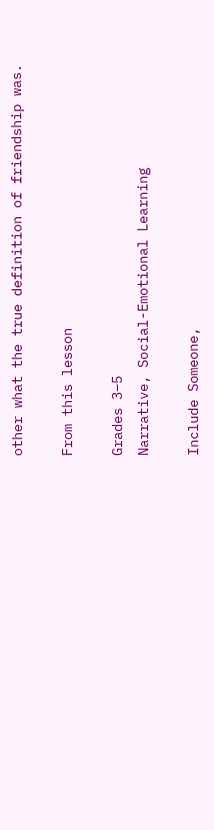other what the true definition of friendship was.

From this lesson

Grades 3–5
Narrative, Social-Emotional Learning

Include Someone,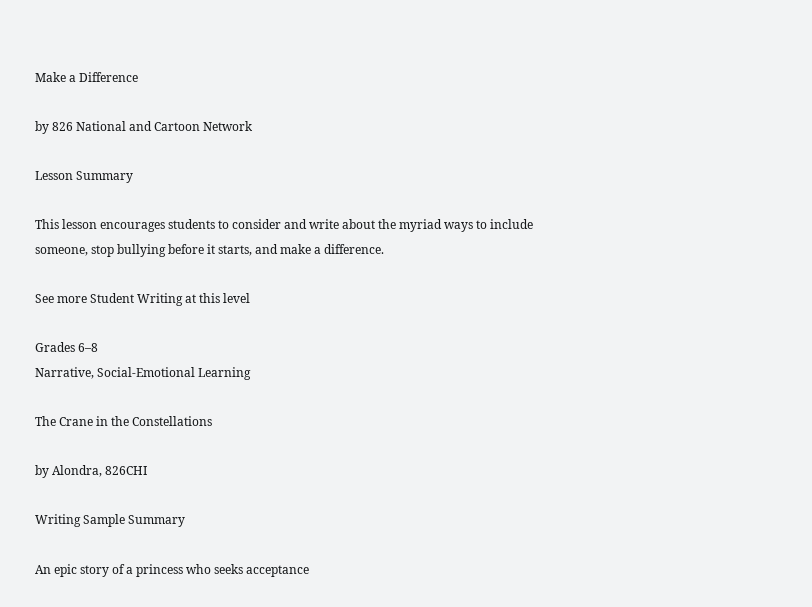Make a Difference

by 826 National and Cartoon Network

Lesson Summary

This lesson encourages students to consider and write about the myriad ways to include someone, stop bullying before it starts, and make a difference.

See more Student Writing at this level

Grades 6–8
Narrative, Social-Emotional Learning

The Crane in the Constellations

by Alondra, 826CHI

Writing Sample Summary

An epic story of a princess who seeks acceptance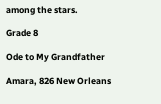among the stars.

Grade 8

Ode to My Grandfather

Amara, 826 New Orleans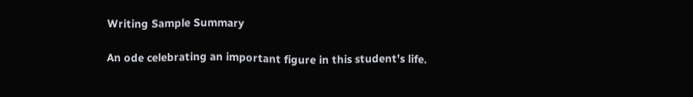Writing Sample Summary

An ode celebrating an important figure in this student’s life.